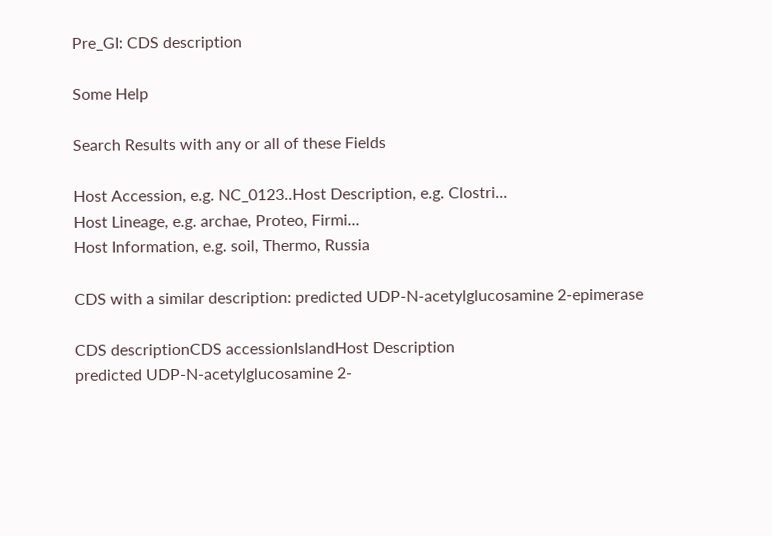Pre_GI: CDS description

Some Help

Search Results with any or all of these Fields

Host Accession, e.g. NC_0123..Host Description, e.g. Clostri...
Host Lineage, e.g. archae, Proteo, Firmi...
Host Information, e.g. soil, Thermo, Russia

CDS with a similar description: predicted UDP-N-acetylglucosamine 2-epimerase

CDS descriptionCDS accessionIslandHost Description
predicted UDP-N-acetylglucosamine 2-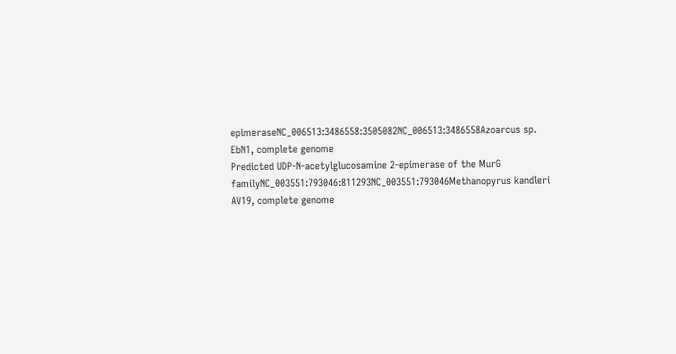epimeraseNC_006513:3486558:3505082NC_006513:3486558Azoarcus sp. EbN1, complete genome
Predicted UDP-N-acetylglucosamine 2-epimerase of the MurG familyNC_003551:793046:811293NC_003551:793046Methanopyrus kandleri AV19, complete genome